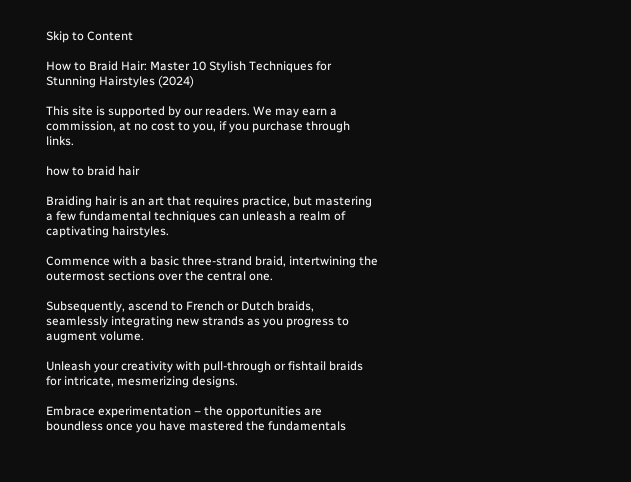Skip to Content

How to Braid Hair: Master 10 Stylish Techniques for Stunning Hairstyles (2024)

This site is supported by our readers. We may earn a commission, at no cost to you, if you purchase through links.

how to braid hair

Braiding hair is an art that requires practice, but mastering a few fundamental techniques can unleash a realm of captivating hairstyles.

Commence with a basic three-strand braid, intertwining the outermost sections over the central one.

Subsequently, ascend to French or Dutch braids, seamlessly integrating new strands as you progress to augment volume.

Unleash your creativity with pull-through or fishtail braids for intricate, mesmerizing designs.

Embrace experimentation – the opportunities are boundless once you have mastered the fundamentals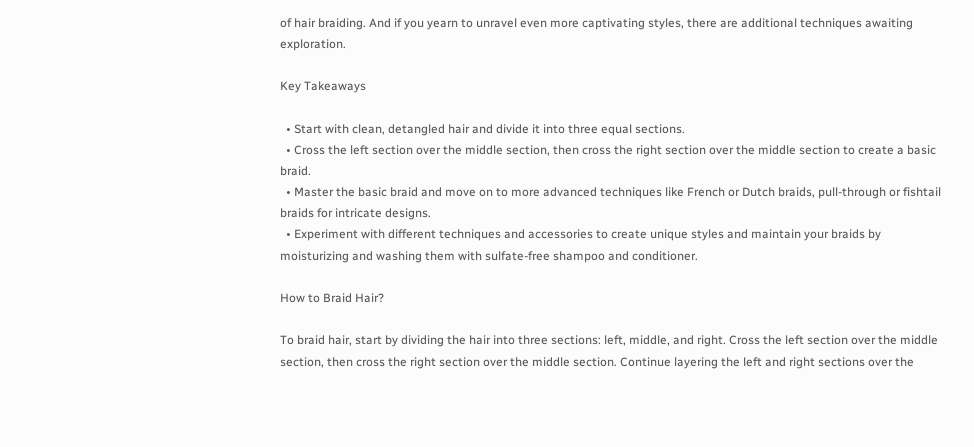of hair braiding. And if you yearn to unravel even more captivating styles, there are additional techniques awaiting exploration.

Key Takeaways

  • Start with clean, detangled hair and divide it into three equal sections.
  • Cross the left section over the middle section, then cross the right section over the middle section to create a basic braid.
  • Master the basic braid and move on to more advanced techniques like French or Dutch braids, pull-through or fishtail braids for intricate designs.
  • Experiment with different techniques and accessories to create unique styles and maintain your braids by moisturizing and washing them with sulfate-free shampoo and conditioner.

How to Braid Hair?

To braid hair, start by dividing the hair into three sections: left, middle, and right. Cross the left section over the middle section, then cross the right section over the middle section. Continue layering the left and right sections over the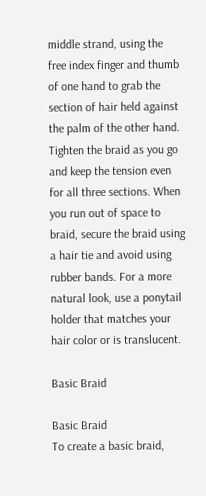middle strand, using the free index finger and thumb of one hand to grab the section of hair held against the palm of the other hand. Tighten the braid as you go and keep the tension even for all three sections. When you run out of space to braid, secure the braid using a hair tie and avoid using rubber bands. For a more natural look, use a ponytail holder that matches your hair color or is translucent.

Basic Braid

Basic Braid
To create a basic braid,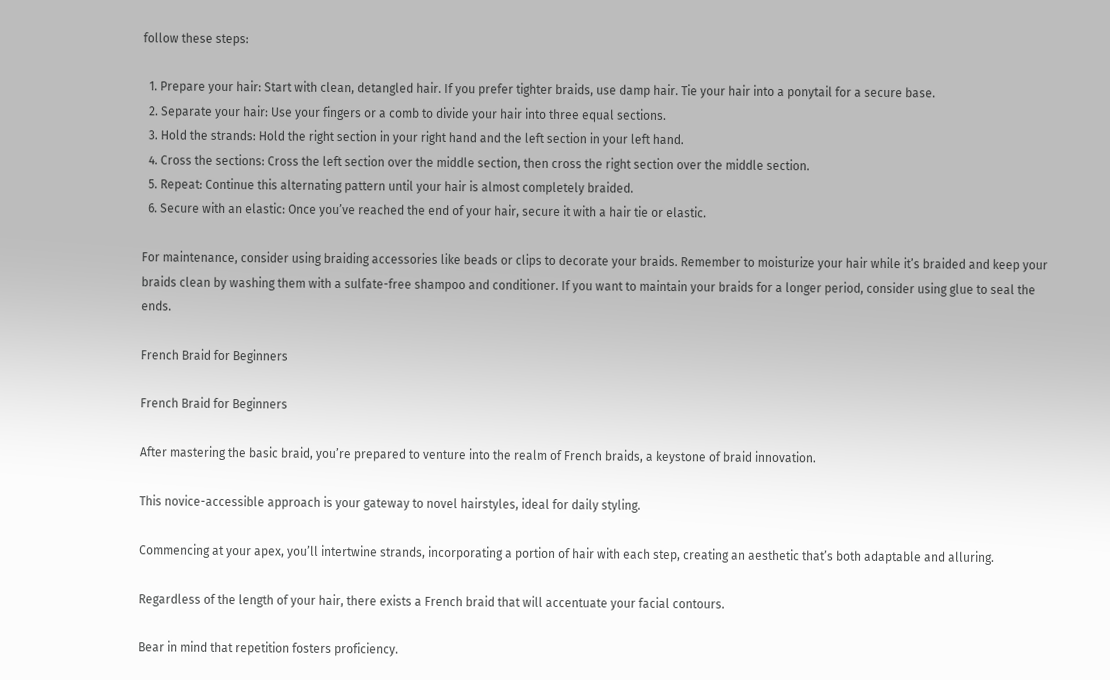follow these steps:

  1. Prepare your hair: Start with clean, detangled hair. If you prefer tighter braids, use damp hair. Tie your hair into a ponytail for a secure base.
  2. Separate your hair: Use your fingers or a comb to divide your hair into three equal sections.
  3. Hold the strands: Hold the right section in your right hand and the left section in your left hand.
  4. Cross the sections: Cross the left section over the middle section, then cross the right section over the middle section.
  5. Repeat: Continue this alternating pattern until your hair is almost completely braided.
  6. Secure with an elastic: Once you’ve reached the end of your hair, secure it with a hair tie or elastic.

For maintenance, consider using braiding accessories like beads or clips to decorate your braids. Remember to moisturize your hair while it’s braided and keep your braids clean by washing them with a sulfate-free shampoo and conditioner. If you want to maintain your braids for a longer period, consider using glue to seal the ends.

French Braid for Beginners

French Braid for Beginners

After mastering the basic braid, you’re prepared to venture into the realm of French braids, a keystone of braid innovation.

This novice-accessible approach is your gateway to novel hairstyles, ideal for daily styling.

Commencing at your apex, you’ll intertwine strands, incorporating a portion of hair with each step, creating an aesthetic that’s both adaptable and alluring.

Regardless of the length of your hair, there exists a French braid that will accentuate your facial contours.

Bear in mind that repetition fosters proficiency.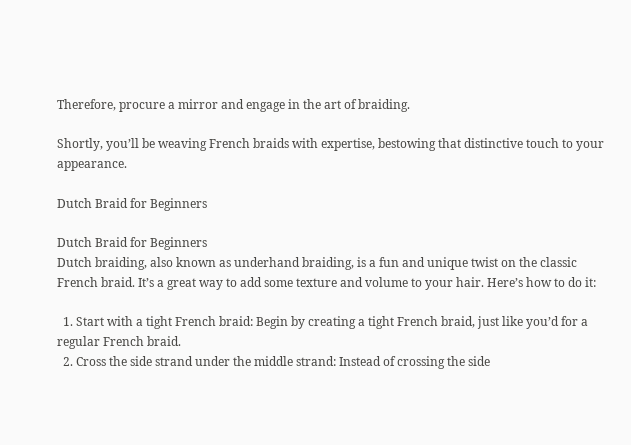Therefore, procure a mirror and engage in the art of braiding.

Shortly, you’ll be weaving French braids with expertise, bestowing that distinctive touch to your appearance.

Dutch Braid for Beginners

Dutch Braid for Beginners
Dutch braiding, also known as underhand braiding, is a fun and unique twist on the classic French braid. It’s a great way to add some texture and volume to your hair. Here’s how to do it:

  1. Start with a tight French braid: Begin by creating a tight French braid, just like you’d for a regular French braid.
  2. Cross the side strand under the middle strand: Instead of crossing the side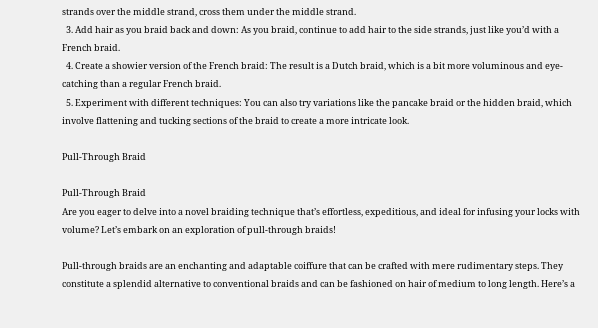strands over the middle strand, cross them under the middle strand.
  3. Add hair as you braid back and down: As you braid, continue to add hair to the side strands, just like you’d with a French braid.
  4. Create a showier version of the French braid: The result is a Dutch braid, which is a bit more voluminous and eye-catching than a regular French braid.
  5. Experiment with different techniques: You can also try variations like the pancake braid or the hidden braid, which involve flattening and tucking sections of the braid to create a more intricate look.

Pull-Through Braid

Pull-Through Braid
Are you eager to delve into a novel braiding technique that’s effortless, expeditious, and ideal for infusing your locks with volume? Let’s embark on an exploration of pull-through braids!

Pull-through braids are an enchanting and adaptable coiffure that can be crafted with mere rudimentary steps. They constitute a splendid alternative to conventional braids and can be fashioned on hair of medium to long length. Here’s a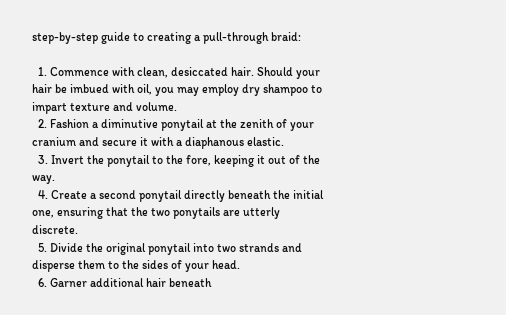step-by-step guide to creating a pull-through braid:

  1. Commence with clean, desiccated hair. Should your hair be imbued with oil, you may employ dry shampoo to impart texture and volume.
  2. Fashion a diminutive ponytail at the zenith of your cranium and secure it with a diaphanous elastic.
  3. Invert the ponytail to the fore, keeping it out of the way.
  4. Create a second ponytail directly beneath the initial one, ensuring that the two ponytails are utterly discrete.
  5. Divide the original ponytail into two strands and disperse them to the sides of your head.
  6. Garner additional hair beneath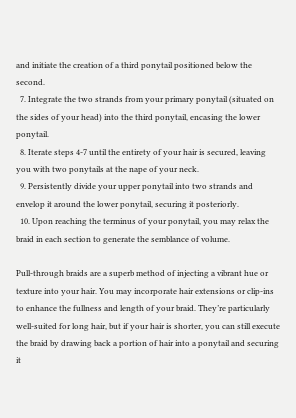and initiate the creation of a third ponytail positioned below the second.
  7. Integrate the two strands from your primary ponytail (situated on the sides of your head) into the third ponytail, encasing the lower ponytail.
  8. Iterate steps 4-7 until the entirety of your hair is secured, leaving you with two ponytails at the nape of your neck.
  9. Persistently divide your upper ponytail into two strands and envelop it around the lower ponytail, securing it posteriorly.
  10. Upon reaching the terminus of your ponytail, you may relax the braid in each section to generate the semblance of volume.

Pull-through braids are a superb method of injecting a vibrant hue or texture into your hair. You may incorporate hair extensions or clip-ins to enhance the fullness and length of your braid. They’re particularly well-suited for long hair, but if your hair is shorter, you can still execute the braid by drawing back a portion of hair into a ponytail and securing it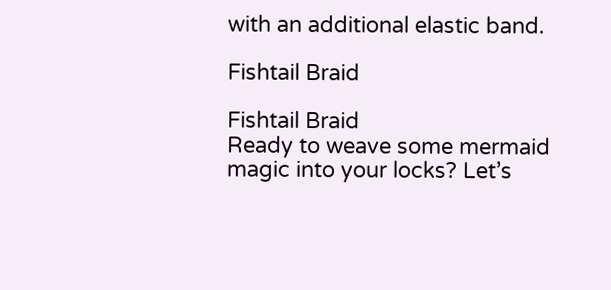with an additional elastic band.

Fishtail Braid

Fishtail Braid
Ready to weave some mermaid magic into your locks? Let’s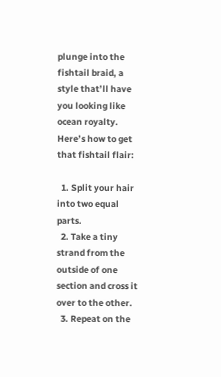plunge into the fishtail braid, a style that’ll have you looking like ocean royalty. Here’s how to get that fishtail flair:

  1. Split your hair into two equal parts.
  2. Take a tiny strand from the outside of one section and cross it over to the other.
  3. Repeat on the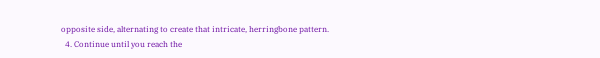opposite side, alternating to create that intricate, herringbone pattern.
  4. Continue until you reach the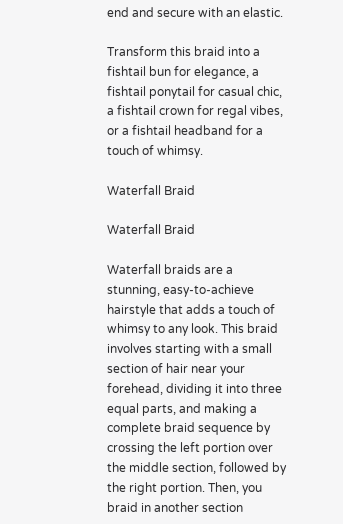end and secure with an elastic.

Transform this braid into a fishtail bun for elegance, a fishtail ponytail for casual chic, a fishtail crown for regal vibes, or a fishtail headband for a touch of whimsy.

Waterfall Braid

Waterfall Braid

Waterfall braids are a stunning, easy-to-achieve hairstyle that adds a touch of whimsy to any look. This braid involves starting with a small section of hair near your forehead, dividing it into three equal parts, and making a complete braid sequence by crossing the left portion over the middle section, followed by the right portion. Then, you braid in another section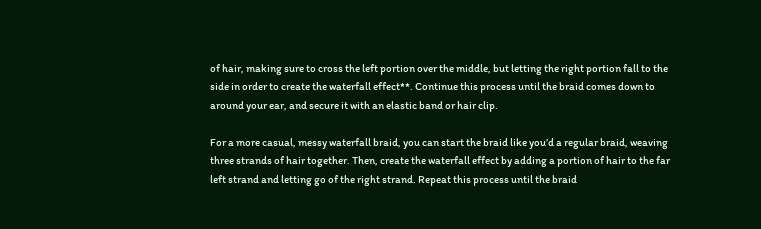of hair, making sure to cross the left portion over the middle, but letting the right portion fall to the side in order to create the waterfall effect**. Continue this process until the braid comes down to around your ear, and secure it with an elastic band or hair clip.

For a more casual, messy waterfall braid, you can start the braid like you’d a regular braid, weaving three strands of hair together. Then, create the waterfall effect by adding a portion of hair to the far left strand and letting go of the right strand. Repeat this process until the braid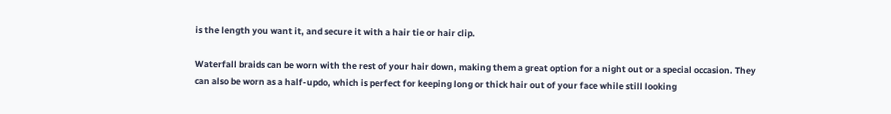is the length you want it, and secure it with a hair tie or hair clip.

Waterfall braids can be worn with the rest of your hair down, making them a great option for a night out or a special occasion. They can also be worn as a half-updo, which is perfect for keeping long or thick hair out of your face while still looking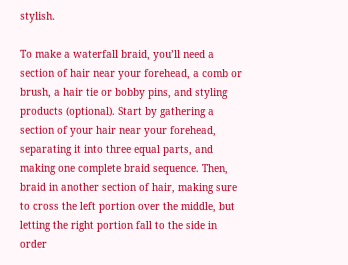stylish.

To make a waterfall braid, you’ll need a section of hair near your forehead, a comb or brush, a hair tie or bobby pins, and styling products (optional). Start by gathering a section of your hair near your forehead, separating it into three equal parts, and making one complete braid sequence. Then, braid in another section of hair, making sure to cross the left portion over the middle, but letting the right portion fall to the side in order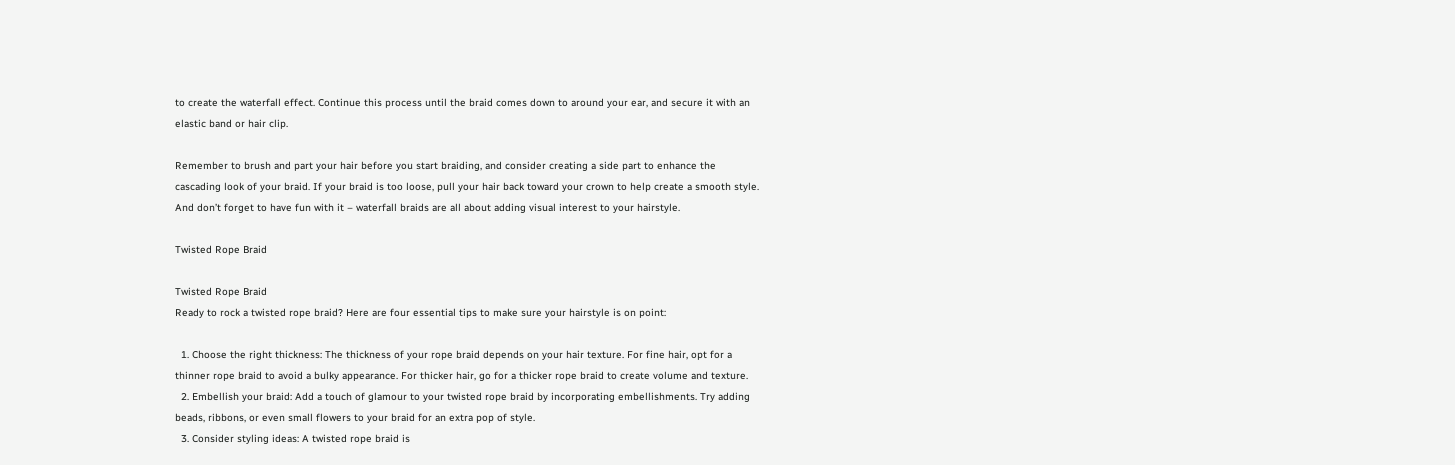to create the waterfall effect. Continue this process until the braid comes down to around your ear, and secure it with an elastic band or hair clip.

Remember to brush and part your hair before you start braiding, and consider creating a side part to enhance the cascading look of your braid. If your braid is too loose, pull your hair back toward your crown to help create a smooth style. And don’t forget to have fun with it – waterfall braids are all about adding visual interest to your hairstyle.

Twisted Rope Braid

Twisted Rope Braid
Ready to rock a twisted rope braid? Here are four essential tips to make sure your hairstyle is on point:

  1. Choose the right thickness: The thickness of your rope braid depends on your hair texture. For fine hair, opt for a thinner rope braid to avoid a bulky appearance. For thicker hair, go for a thicker rope braid to create volume and texture.
  2. Embellish your braid: Add a touch of glamour to your twisted rope braid by incorporating embellishments. Try adding beads, ribbons, or even small flowers to your braid for an extra pop of style.
  3. Consider styling ideas: A twisted rope braid is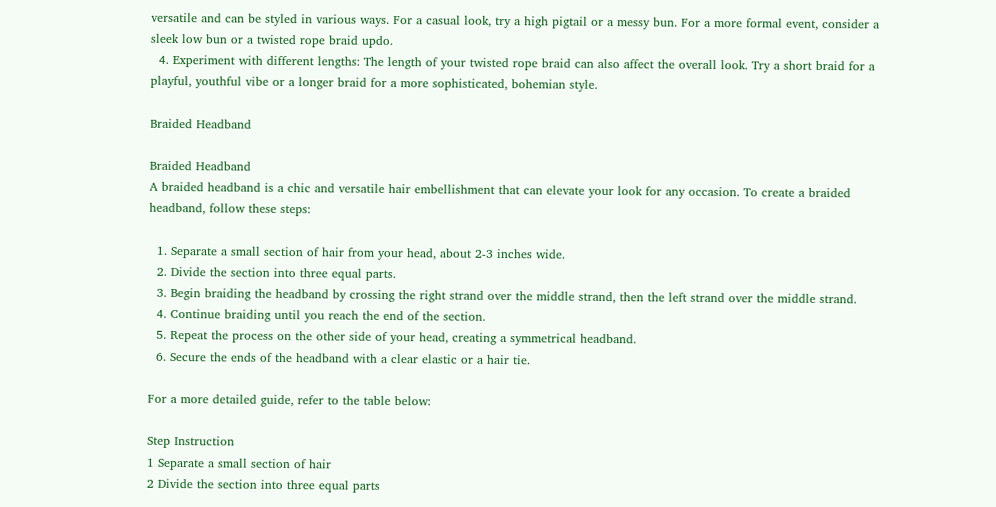versatile and can be styled in various ways. For a casual look, try a high pigtail or a messy bun. For a more formal event, consider a sleek low bun or a twisted rope braid updo.
  4. Experiment with different lengths: The length of your twisted rope braid can also affect the overall look. Try a short braid for a playful, youthful vibe or a longer braid for a more sophisticated, bohemian style.

Braided Headband

Braided Headband
A braided headband is a chic and versatile hair embellishment that can elevate your look for any occasion. To create a braided headband, follow these steps:

  1. Separate a small section of hair from your head, about 2-3 inches wide.
  2. Divide the section into three equal parts.
  3. Begin braiding the headband by crossing the right strand over the middle strand, then the left strand over the middle strand.
  4. Continue braiding until you reach the end of the section.
  5. Repeat the process on the other side of your head, creating a symmetrical headband.
  6. Secure the ends of the headband with a clear elastic or a hair tie.

For a more detailed guide, refer to the table below:

Step Instruction
1 Separate a small section of hair
2 Divide the section into three equal parts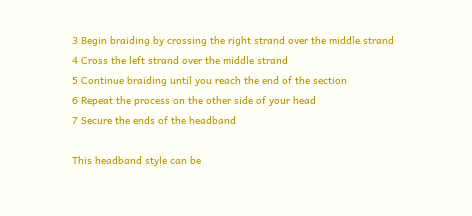3 Begin braiding by crossing the right strand over the middle strand
4 Cross the left strand over the middle strand
5 Continue braiding until you reach the end of the section
6 Repeat the process on the other side of your head
7 Secure the ends of the headband

This headband style can be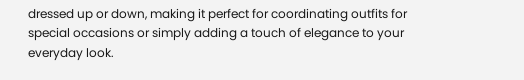dressed up or down, making it perfect for coordinating outfits for special occasions or simply adding a touch of elegance to your everyday look.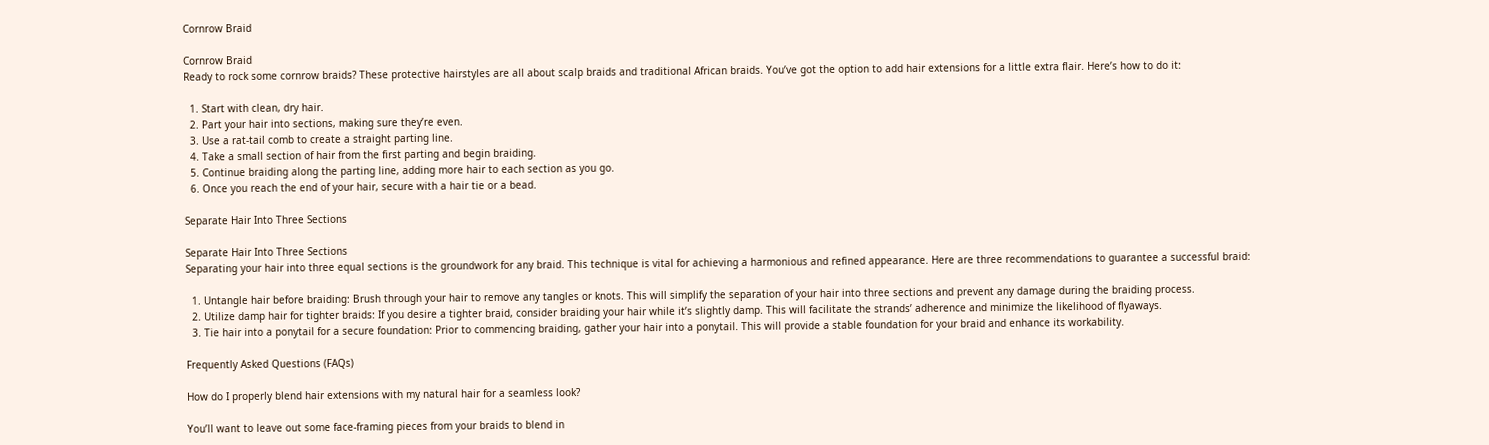Cornrow Braid

Cornrow Braid
Ready to rock some cornrow braids? These protective hairstyles are all about scalp braids and traditional African braids. You’ve got the option to add hair extensions for a little extra flair. Here’s how to do it:

  1. Start with clean, dry hair.
  2. Part your hair into sections, making sure they’re even.
  3. Use a rat-tail comb to create a straight parting line.
  4. Take a small section of hair from the first parting and begin braiding.
  5. Continue braiding along the parting line, adding more hair to each section as you go.
  6. Once you reach the end of your hair, secure with a hair tie or a bead.

Separate Hair Into Three Sections

Separate Hair Into Three Sections
Separating your hair into three equal sections is the groundwork for any braid. This technique is vital for achieving a harmonious and refined appearance. Here are three recommendations to guarantee a successful braid:

  1. Untangle hair before braiding: Brush through your hair to remove any tangles or knots. This will simplify the separation of your hair into three sections and prevent any damage during the braiding process.
  2. Utilize damp hair for tighter braids: If you desire a tighter braid, consider braiding your hair while it’s slightly damp. This will facilitate the strands’ adherence and minimize the likelihood of flyaways.
  3. Tie hair into a ponytail for a secure foundation: Prior to commencing braiding, gather your hair into a ponytail. This will provide a stable foundation for your braid and enhance its workability.

Frequently Asked Questions (FAQs)

How do I properly blend hair extensions with my natural hair for a seamless look?

You’ll want to leave out some face-framing pieces from your braids to blend in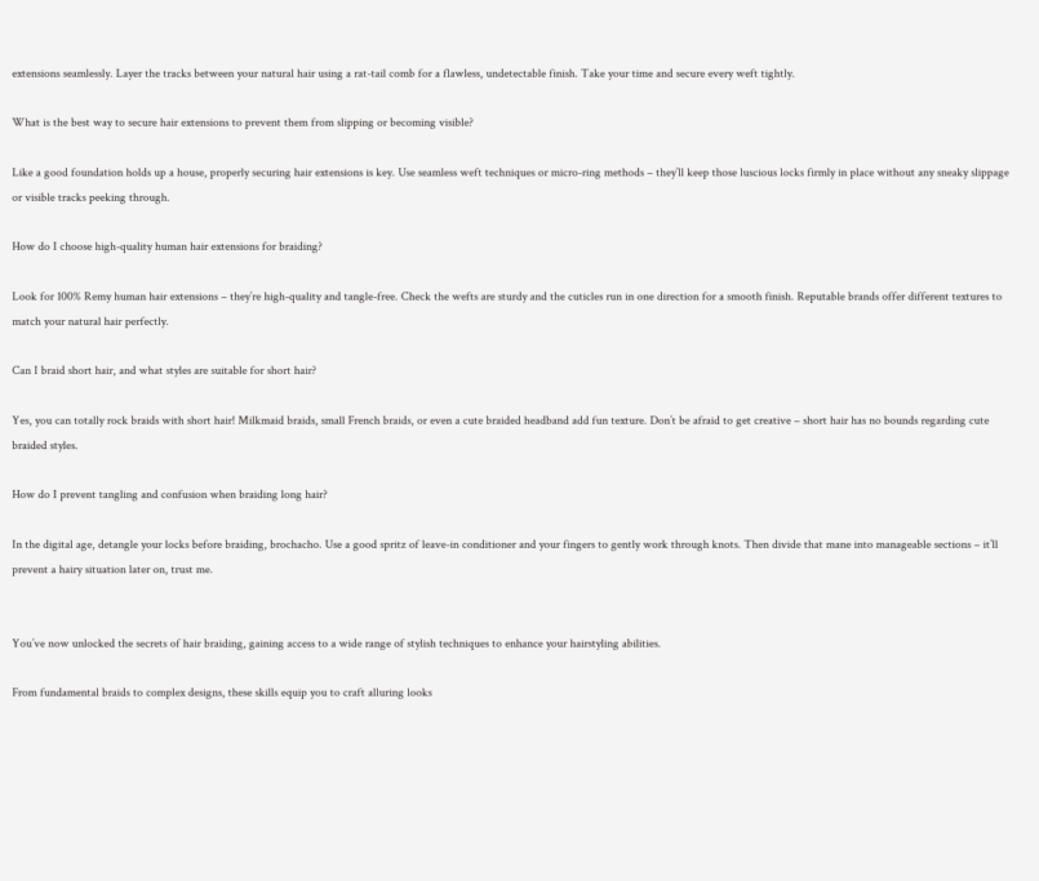extensions seamlessly. Layer the tracks between your natural hair using a rat-tail comb for a flawless, undetectable finish. Take your time and secure every weft tightly.

What is the best way to secure hair extensions to prevent them from slipping or becoming visible?

Like a good foundation holds up a house, properly securing hair extensions is key. Use seamless weft techniques or micro-ring methods – they’ll keep those luscious locks firmly in place without any sneaky slippage or visible tracks peeking through.

How do I choose high-quality human hair extensions for braiding?

Look for 100% Remy human hair extensions – they’re high-quality and tangle-free. Check the wefts are sturdy and the cuticles run in one direction for a smooth finish. Reputable brands offer different textures to match your natural hair perfectly.

Can I braid short hair, and what styles are suitable for short hair?

Yes, you can totally rock braids with short hair! Milkmaid braids, small French braids, or even a cute braided headband add fun texture. Don’t be afraid to get creative – short hair has no bounds regarding cute braided styles.

How do I prevent tangling and confusion when braiding long hair?

In the digital age, detangle your locks before braiding, brochacho. Use a good spritz of leave-in conditioner and your fingers to gently work through knots. Then divide that mane into manageable sections – it’ll prevent a hairy situation later on, trust me.


You’ve now unlocked the secrets of hair braiding, gaining access to a wide range of stylish techniques to enhance your hairstyling abilities.

From fundamental braids to complex designs, these skills equip you to craft alluring looks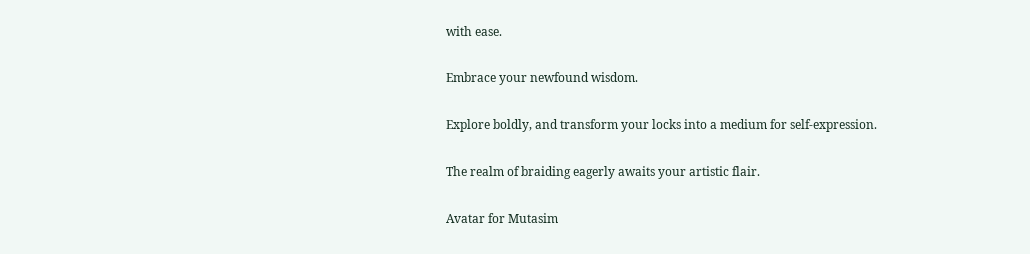with ease.

Embrace your newfound wisdom.

Explore boldly, and transform your locks into a medium for self-expression.

The realm of braiding eagerly awaits your artistic flair.

Avatar for Mutasim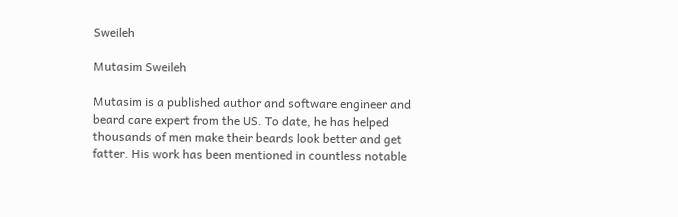Sweileh

Mutasim Sweileh

Mutasim is a published author and software engineer and beard care expert from the US. To date, he has helped thousands of men make their beards look better and get fatter. His work has been mentioned in countless notable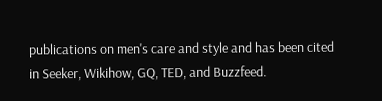publications on men's care and style and has been cited in Seeker, Wikihow, GQ, TED, and Buzzfeed.